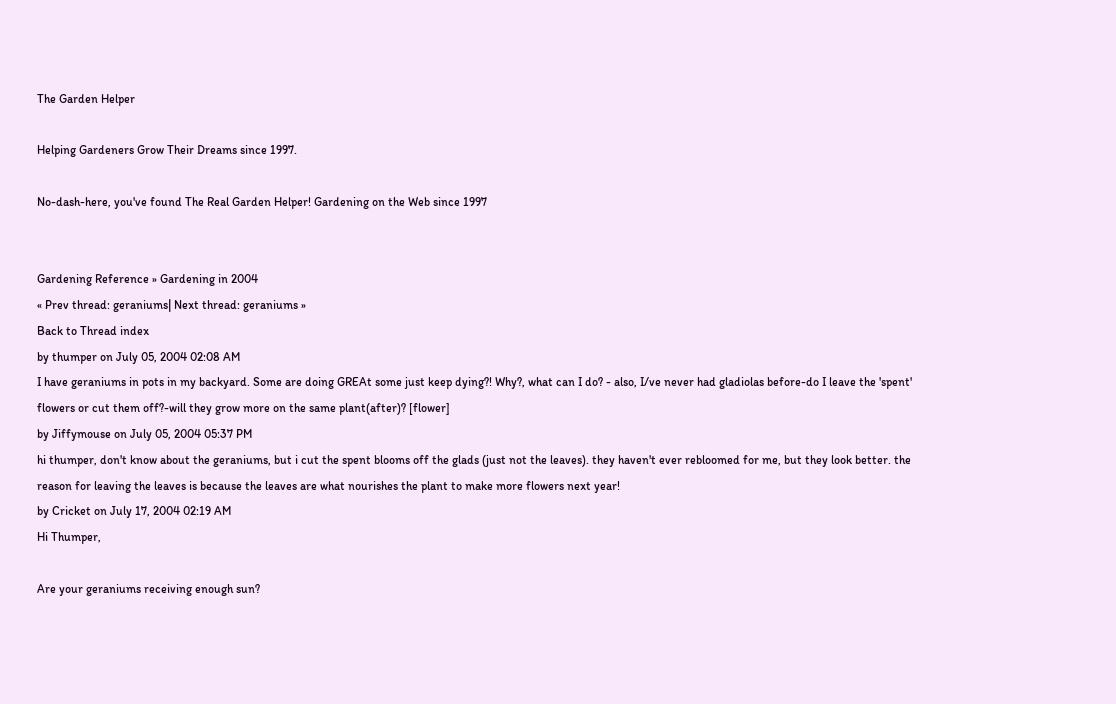The Garden Helper

Helping Gardeners Grow Their Dreams since 1997.

No-dash-here, you've found The Real Garden Helper! Gardening on the Web since 1997


Gardening Reference » Gardening in 2004
« Prev thread: geraniums| Next thread: geraniums »
Back to Thread index
by thumper on July 05, 2004 02:08 AM
I have geraniums in pots in my backyard. Some are doing GREAt some just keep dying?! Why?, what can I do? - also, I/ve never had gladiolas before-do I leave the 'spent' flowers or cut them off?-will they grow more on the same plant(after)? [flower]
by Jiffymouse on July 05, 2004 05:37 PM
hi thumper, don't know about the geraniums, but i cut the spent blooms off the glads (just not the leaves). they haven't ever rebloomed for me, but they look better. the reason for leaving the leaves is because the leaves are what nourishes the plant to make more flowers next year!
by Cricket on July 17, 2004 02:19 AM
Hi Thumper,

Are your geraniums receiving enough sun?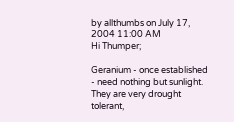by allthumbs on July 17, 2004 11:00 AM
Hi Thumper;

Geranium - once established - need nothing but sunlight. They are very drought tolerant,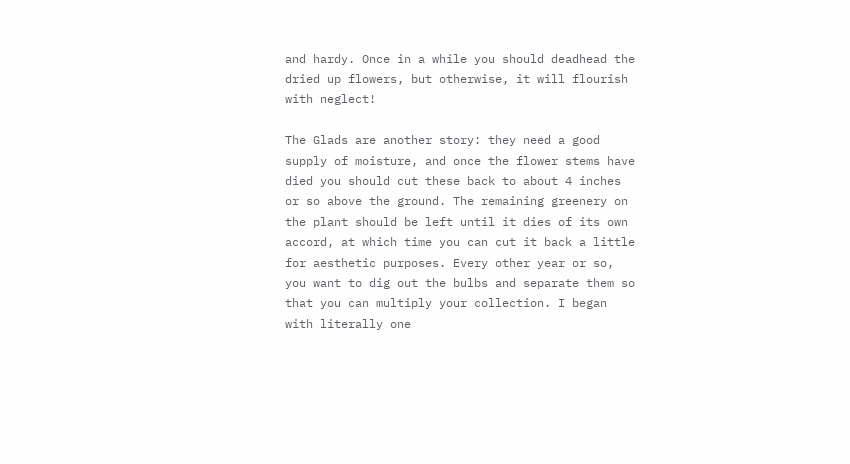and hardy. Once in a while you should deadhead the dried up flowers, but otherwise, it will flourish with neglect!

The Glads are another story: they need a good supply of moisture, and once the flower stems have died you should cut these back to about 4 inches or so above the ground. The remaining greenery on the plant should be left until it dies of its own accord, at which time you can cut it back a little for aesthetic purposes. Every other year or so, you want to dig out the bulbs and separate them so that you can multiply your collection. I began with literally one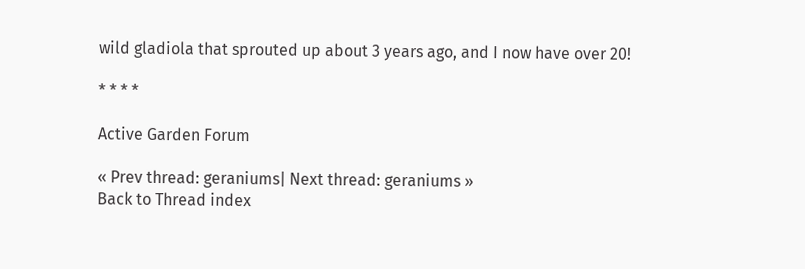wild gladiola that sprouted up about 3 years ago, and I now have over 20!

* * * *

Active Garden Forum

« Prev thread: geraniums| Next thread: geraniums »
Back to Thread index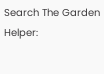Search The Garden Helper: